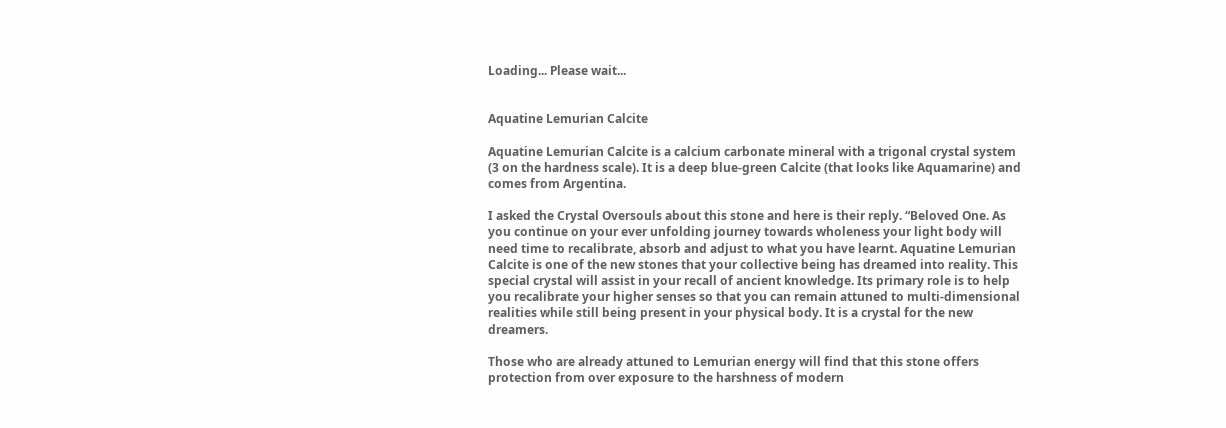Loading... Please wait...


Aquatine Lemurian Calcite

Aquatine Lemurian Calcite is a calcium carbonate mineral with a trigonal crystal system (3 on the hardness scale). It is a deep blue-green Calcite (that looks like Aquamarine) and comes from Argentina.

I asked the Crystal Oversouls about this stone and here is their reply. “Beloved One. As you continue on your ever unfolding journey towards wholeness your light body will need time to recalibrate, absorb and adjust to what you have learnt. Aquatine Lemurian Calcite is one of the new stones that your collective being has dreamed into reality. This special crystal will assist in your recall of ancient knowledge. Its primary role is to help you recalibrate your higher senses so that you can remain attuned to multi-dimensional realities while still being present in your physical body. It is a crystal for the new dreamers.

Those who are already attuned to Lemurian energy will find that this stone offers protection from over exposure to the harshness of modern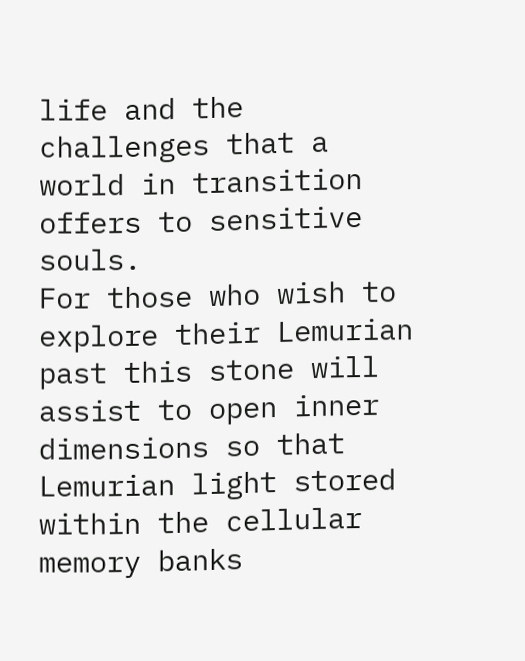life and the challenges that a world in transition offers to sensitive souls.
For those who wish to explore their Lemurian past this stone will assist to open inner dimensions so that Lemurian light stored within the cellular memory banks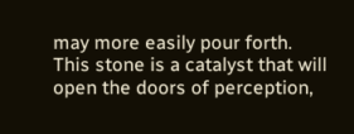may more easily pour forth. This stone is a catalyst that will open the doors of perception,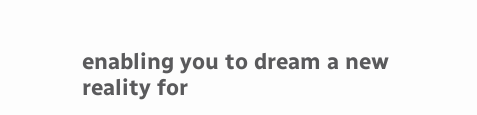enabling you to dream a new reality for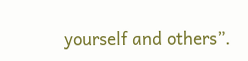yourself and others”.